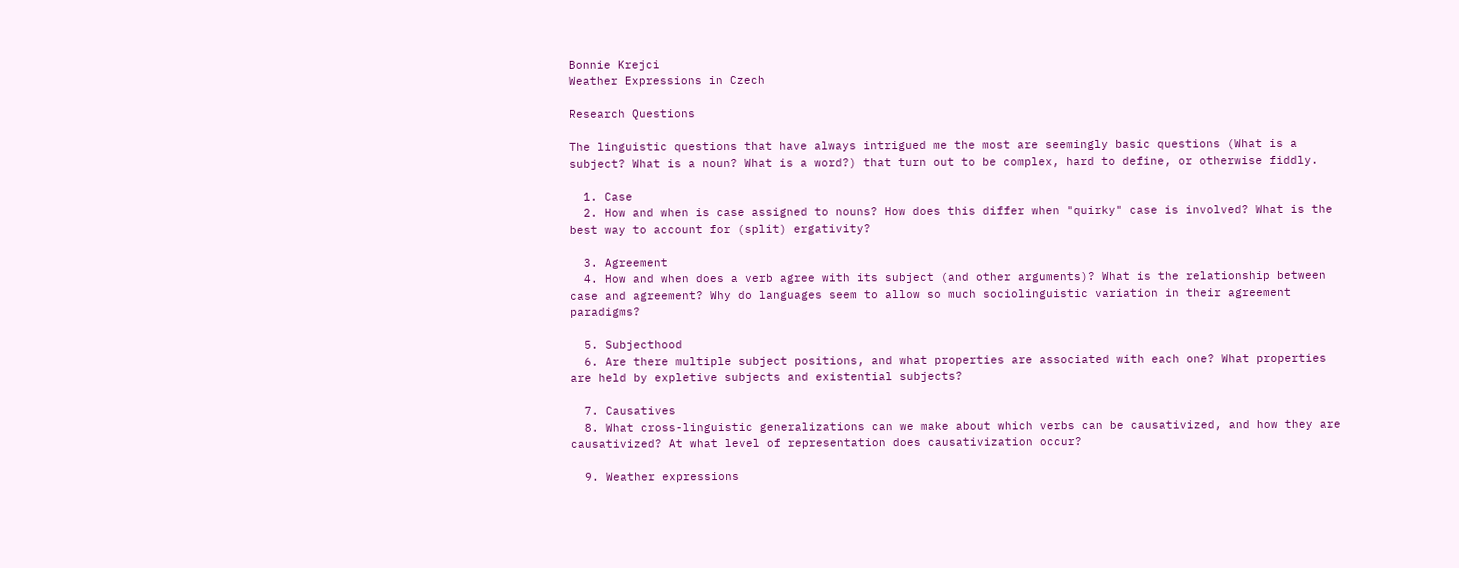Bonnie Krejci
Weather Expressions in Czech

Research Questions

The linguistic questions that have always intrigued me the most are seemingly basic questions (What is a subject? What is a noun? What is a word?) that turn out to be complex, hard to define, or otherwise fiddly.

  1. Case
  2. How and when is case assigned to nouns? How does this differ when "quirky" case is involved? What is the best way to account for (split) ergativity?

  3. Agreement
  4. How and when does a verb agree with its subject (and other arguments)? What is the relationship between case and agreement? Why do languages seem to allow so much sociolinguistic variation in their agreement paradigms?

  5. Subjecthood
  6. Are there multiple subject positions, and what properties are associated with each one? What properties are held by expletive subjects and existential subjects?

  7. Causatives
  8. What cross-linguistic generalizations can we make about which verbs can be causativized, and how they are causativized? At what level of representation does causativization occur?

  9. Weather expressions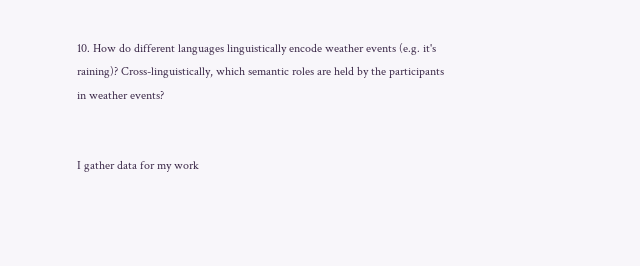10. How do different languages linguistically encode weather events (e.g. it's raining)? Cross-linguistically, which semantic roles are held by the participants in weather events?


I gather data for my work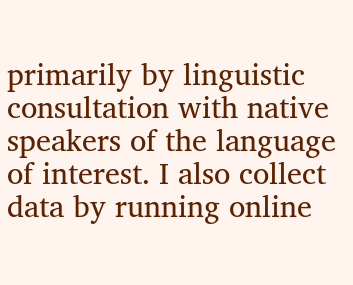primarily by linguistic consultation with native speakers of the language of interest. I also collect data by running online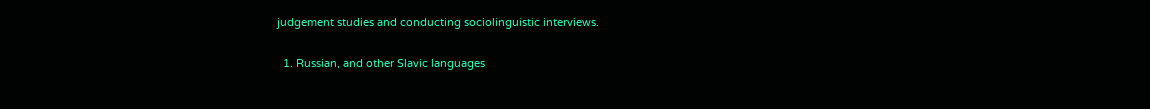judgement studies and conducting sociolinguistic interviews.

  1. Russian, and other Slavic languages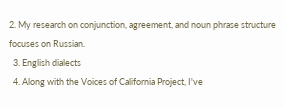2. My research on conjunction, agreement, and noun phrase structure focuses on Russian.
  3. English dialects
  4. Along with the Voices of California Project, I've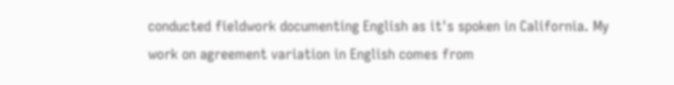conducted fieldwork documenting English as it's spoken in California. My work on agreement variation in English comes from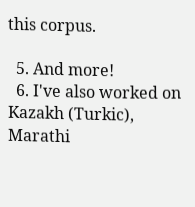this corpus.

  5. And more!
  6. I've also worked on Kazakh (Turkic), Marathi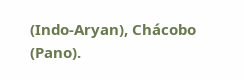(Indo-Aryan), Chácobo (Pano).